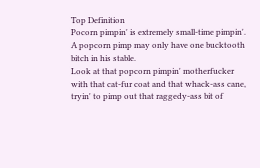Top Definition
Pocorn pimpin' is extremely small-time pimpin'. A popcorn pimp may only have one bucktooth bitch in his stable.
Look at that popcorn pimpin' motherfucker with that cat-fur coat and that whack-ass cane, tryin' to pimp out that raggedy-ass bit of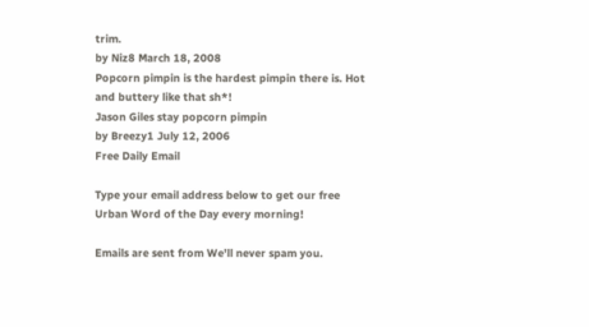trim.
by Niz8 March 18, 2008
Popcorn pimpin is the hardest pimpin there is. Hot and buttery like that sh*!
Jason Giles stay popcorn pimpin
by Breezy1 July 12, 2006
Free Daily Email

Type your email address below to get our free Urban Word of the Day every morning!

Emails are sent from We'll never spam you.